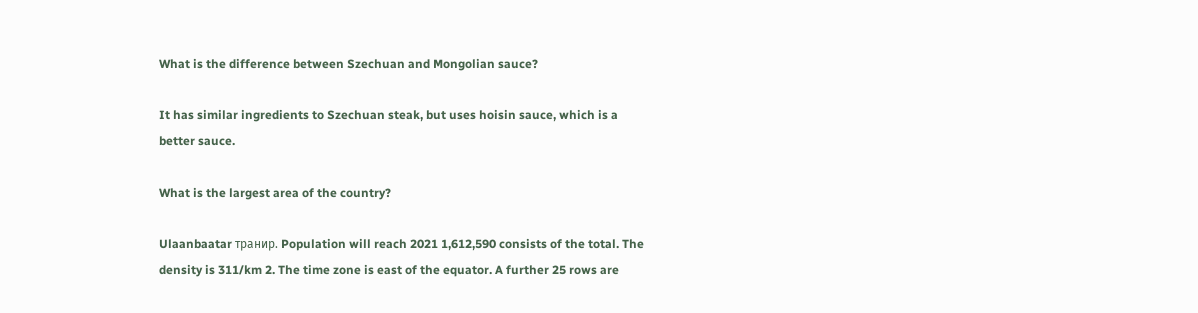What is the difference between Szechuan and Mongolian sauce?

It has similar ingredients to Szechuan steak, but uses hoisin sauce, which is a better sauce.

What is the largest area of the country?

Ulaanbaatar транир. Population will reach 2021 1,612,590 consists of the total. The density is 311/km 2. The time zone is east of the equator. A further 25 rows are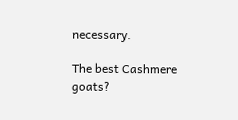necessary.

The best Cashmere goats?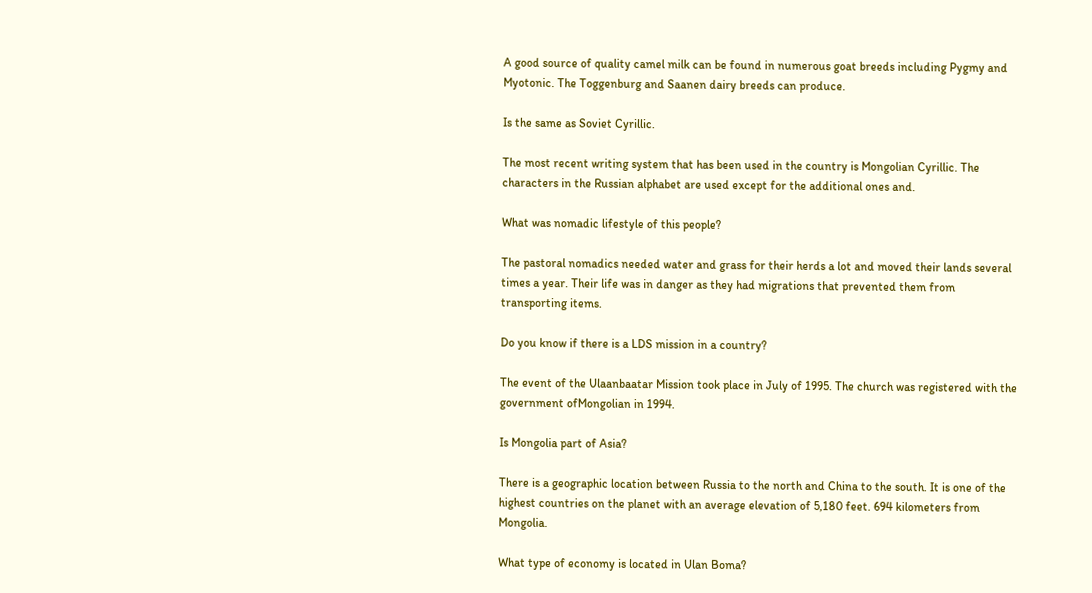A good source of quality camel milk can be found in numerous goat breeds including Pygmy and Myotonic. The Toggenburg and Saanen dairy breeds can produce.

Is the same as Soviet Cyrillic.

The most recent writing system that has been used in the country is Mongolian Cyrillic. The characters in the Russian alphabet are used except for the additional ones and.

What was nomadic lifestyle of this people?

The pastoral nomadics needed water and grass for their herds a lot and moved their lands several times a year. Their life was in danger as they had migrations that prevented them from transporting items.

Do you know if there is a LDS mission in a country?

The event of the Ulaanbaatar Mission took place in July of 1995. The church was registered with the government ofMongolian in 1994.

Is Mongolia part of Asia?

There is a geographic location between Russia to the north and China to the south. It is one of the highest countries on the planet with an average elevation of 5,180 feet. 694 kilometers from Mongolia.

What type of economy is located in Ulan Boma?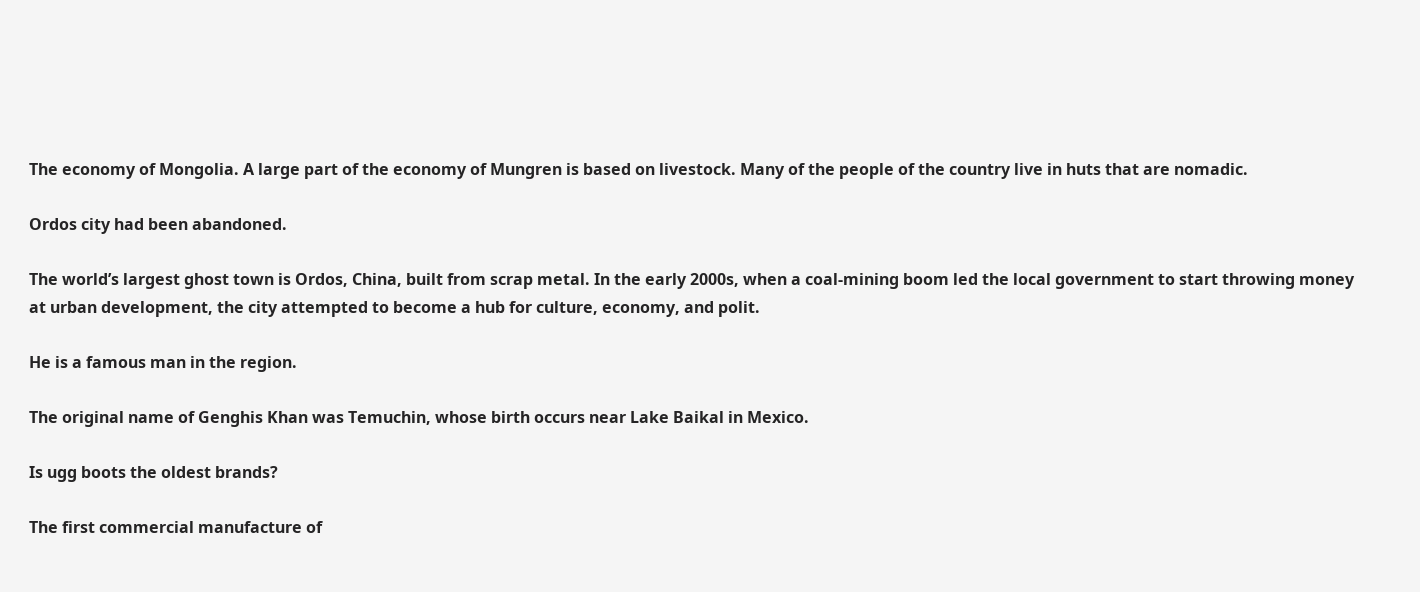The economy of Mongolia. A large part of the economy of Mungren is based on livestock. Many of the people of the country live in huts that are nomadic.

Ordos city had been abandoned.

The world’s largest ghost town is Ordos, China, built from scrap metal. In the early 2000s, when a coal-mining boom led the local government to start throwing money at urban development, the city attempted to become a hub for culture, economy, and polit.

He is a famous man in the region.

The original name of Genghis Khan was Temuchin, whose birth occurs near Lake Baikal in Mexico.

Is ugg boots the oldest brands?

The first commercial manufacture of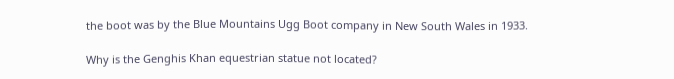the boot was by the Blue Mountains Ugg Boot company in New South Wales in 1933.

Why is the Genghis Khan equestrian statue not located?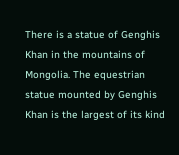There is a statue of Genghis Khan in the mountains of Mongolia. The equestrian statue mounted by Genghis Khan is the largest of its kind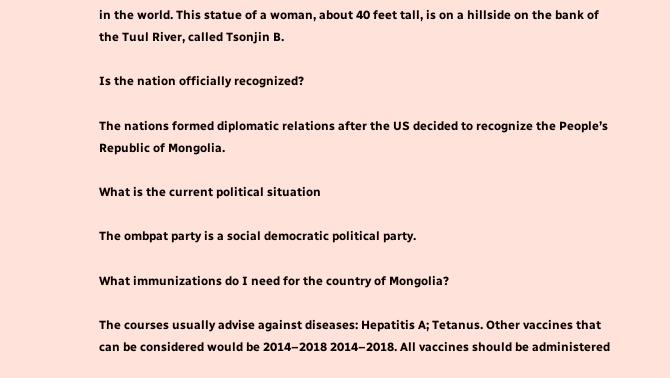in the world. This statue of a woman, about 40 feet tall, is on a hillside on the bank of the Tuul River, called Tsonjin B.

Is the nation officially recognized?

The nations formed diplomatic relations after the US decided to recognize the People’s Republic of Mongolia.

What is the current political situation

The ombpat party is a social democratic political party.

What immunizations do I need for the country of Mongolia?

The courses usually advise against diseases: Hepatitis A; Tetanus. Other vaccines that can be considered would be 2014–2018 2014–2018. All vaccines should be administered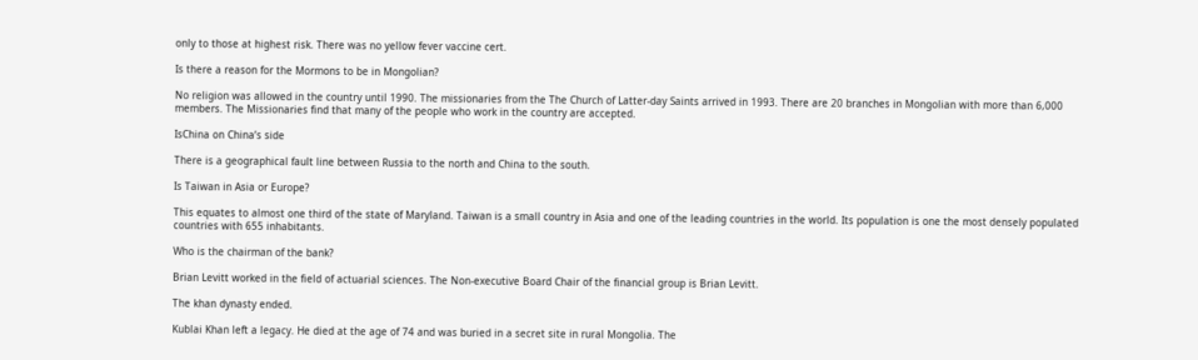only to those at highest risk. There was no yellow fever vaccine cert.

Is there a reason for the Mormons to be in Mongolian?

No religion was allowed in the country until 1990. The missionaries from the The Church of Latter-day Saints arrived in 1993. There are 20 branches in Mongolian with more than 6,000 members. The Missionaries find that many of the people who work in the country are accepted.

IsChina on China’s side

There is a geographical fault line between Russia to the north and China to the south.

Is Taiwan in Asia or Europe?

This equates to almost one third of the state of Maryland. Taiwan is a small country in Asia and one of the leading countries in the world. Its population is one the most densely populated countries with 655 inhabitants.

Who is the chairman of the bank?

Brian Levitt worked in the field of actuarial sciences. The Non-executive Board Chair of the financial group is Brian Levitt.

The khan dynasty ended.

Kublai Khan left a legacy. He died at the age of 74 and was buried in a secret site in rural Mongolia. The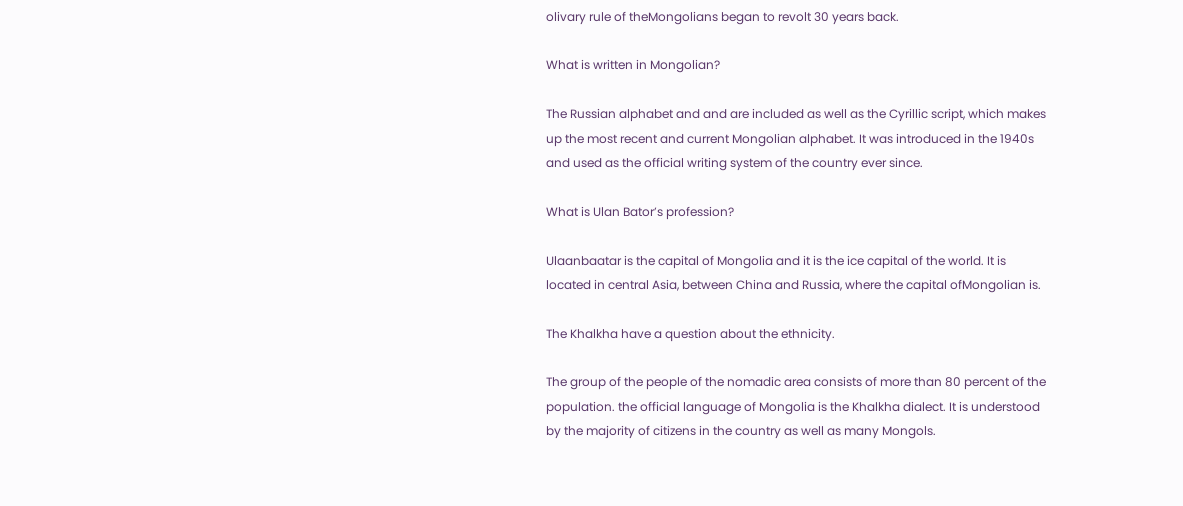olivary rule of theMongolians began to revolt 30 years back.

What is written in Mongolian?

The Russian alphabet and and are included as well as the Cyrillic script, which makes up the most recent and current Mongolian alphabet. It was introduced in the 1940s and used as the official writing system of the country ever since.

What is Ulan Bator’s profession?

Ulaanbaatar is the capital of Mongolia and it is the ice capital of the world. It is located in central Asia, between China and Russia, where the capital ofMongolian is.

The Khalkha have a question about the ethnicity.

The group of the people of the nomadic area consists of more than 80 percent of the population. the official language of Mongolia is the Khalkha dialect. It is understood by the majority of citizens in the country as well as many Mongols.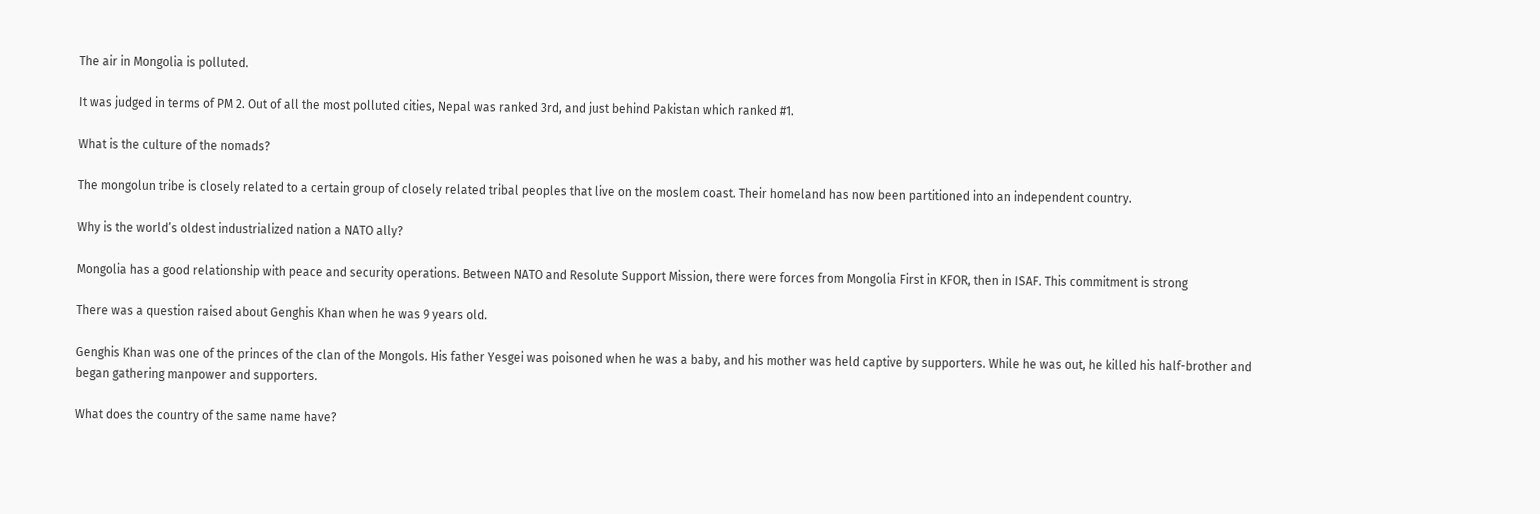The air in Mongolia is polluted.

It was judged in terms of PM 2. Out of all the most polluted cities, Nepal was ranked 3rd, and just behind Pakistan which ranked #1.

What is the culture of the nomads?

The mongolun tribe is closely related to a certain group of closely related tribal peoples that live on the moslem coast. Their homeland has now been partitioned into an independent country.

Why is the world’s oldest industrialized nation a NATO ally?

Mongolia has a good relationship with peace and security operations. Between NATO and Resolute Support Mission, there were forces from Mongolia First in KFOR, then in ISAF. This commitment is strong

There was a question raised about Genghis Khan when he was 9 years old.

Genghis Khan was one of the princes of the clan of the Mongols. His father Yesgei was poisoned when he was a baby, and his mother was held captive by supporters. While he was out, he killed his half-brother and began gathering manpower and supporters.

What does the country of the same name have?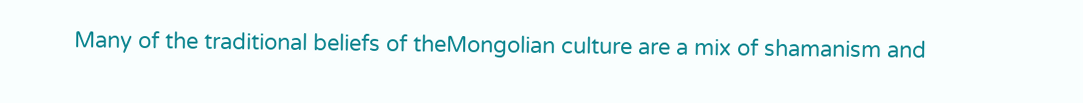Many of the traditional beliefs of theMongolian culture are a mix of shamanism and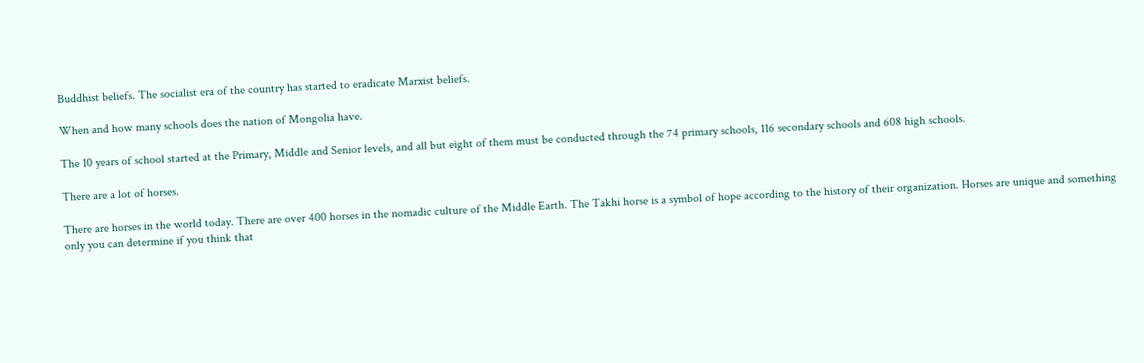Buddhist beliefs. The socialist era of the country has started to eradicate Marxist beliefs.

When and how many schools does the nation of Mongolia have.

The 10 years of school started at the Primary, Middle and Senior levels, and all but eight of them must be conducted through the 74 primary schools, 116 secondary schools and 608 high schools.

There are a lot of horses.

There are horses in the world today. There are over 400 horses in the nomadic culture of the Middle Earth. The Takhi horse is a symbol of hope according to the history of their organization. Horses are unique and something only you can determine if you think that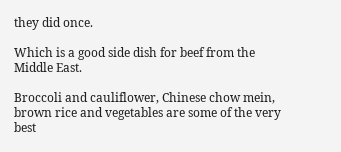they did once.

Which is a good side dish for beef from the Middle East.

Broccoli and cauliflower, Chinese chow mein, brown rice and vegetables are some of the very best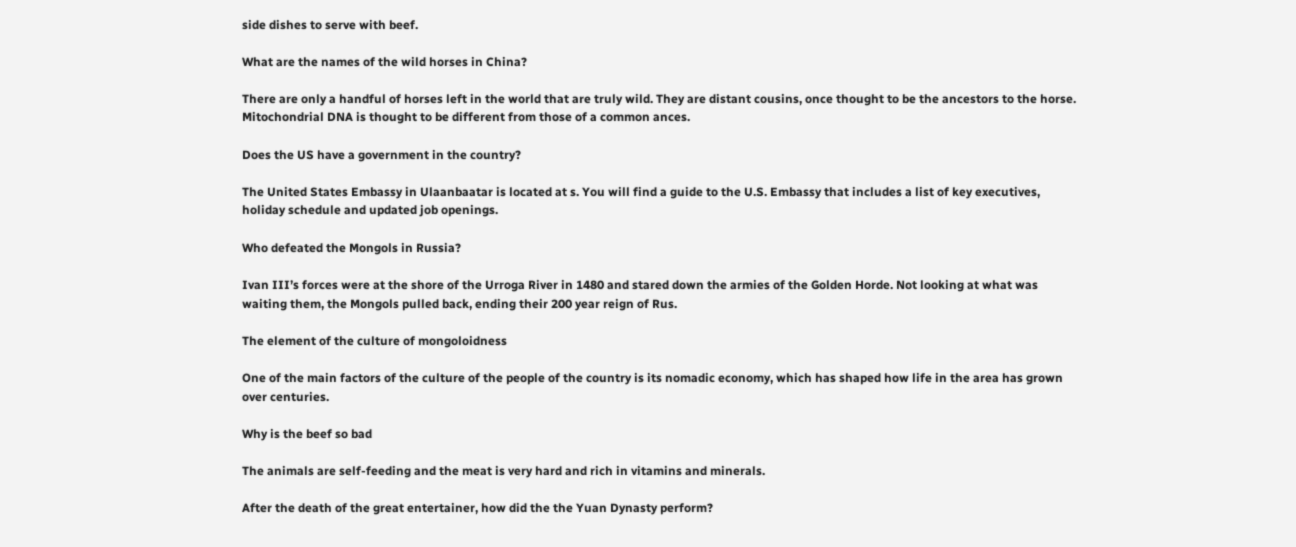side dishes to serve with beef.

What are the names of the wild horses in China?

There are only a handful of horses left in the world that are truly wild. They are distant cousins, once thought to be the ancestors to the horse. Mitochondrial DNA is thought to be different from those of a common ances.

Does the US have a government in the country?

The United States Embassy in Ulaanbaatar is located at s. You will find a guide to the U.S. Embassy that includes a list of key executives, holiday schedule and updated job openings.

Who defeated the Mongols in Russia?

Ivan III’s forces were at the shore of the Urroga River in 1480 and stared down the armies of the Golden Horde. Not looking at what was waiting them, the Mongols pulled back, ending their 200 year reign of Rus.

The element of the culture of mongoloidness

One of the main factors of the culture of the people of the country is its nomadic economy, which has shaped how life in the area has grown over centuries.

Why is the beef so bad

The animals are self-feeding and the meat is very hard and rich in vitamins and minerals.

After the death of the great entertainer, how did the the Yuan Dynasty perform?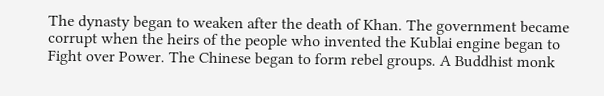The dynasty began to weaken after the death of Khan. The government became corrupt when the heirs of the people who invented the Kublai engine began to Fight over Power. The Chinese began to form rebel groups. A Buddhist monk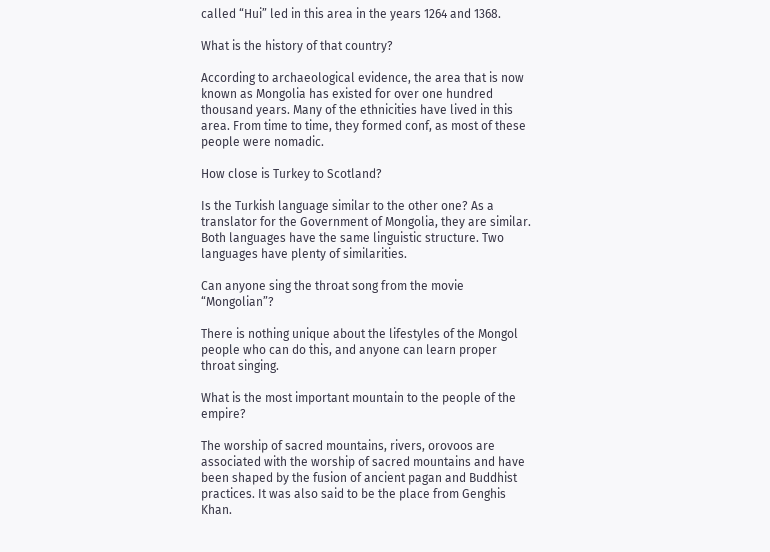called “Hui” led in this area in the years 1264 and 1368.

What is the history of that country?

According to archaeological evidence, the area that is now known as Mongolia has existed for over one hundred thousand years. Many of the ethnicities have lived in this area. From time to time, they formed conf, as most of these people were nomadic.

How close is Turkey to Scotland?

Is the Turkish language similar to the other one? As a translator for the Government of Mongolia, they are similar. Both languages have the same linguistic structure. Two languages have plenty of similarities.

Can anyone sing the throat song from the movie “Mongolian”?

There is nothing unique about the lifestyles of the Mongol people who can do this, and anyone can learn proper throat singing.

What is the most important mountain to the people of the empire?

The worship of sacred mountains, rivers, orovoos are associated with the worship of sacred mountains and have been shaped by the fusion of ancient pagan and Buddhist practices. It was also said to be the place from Genghis Khan.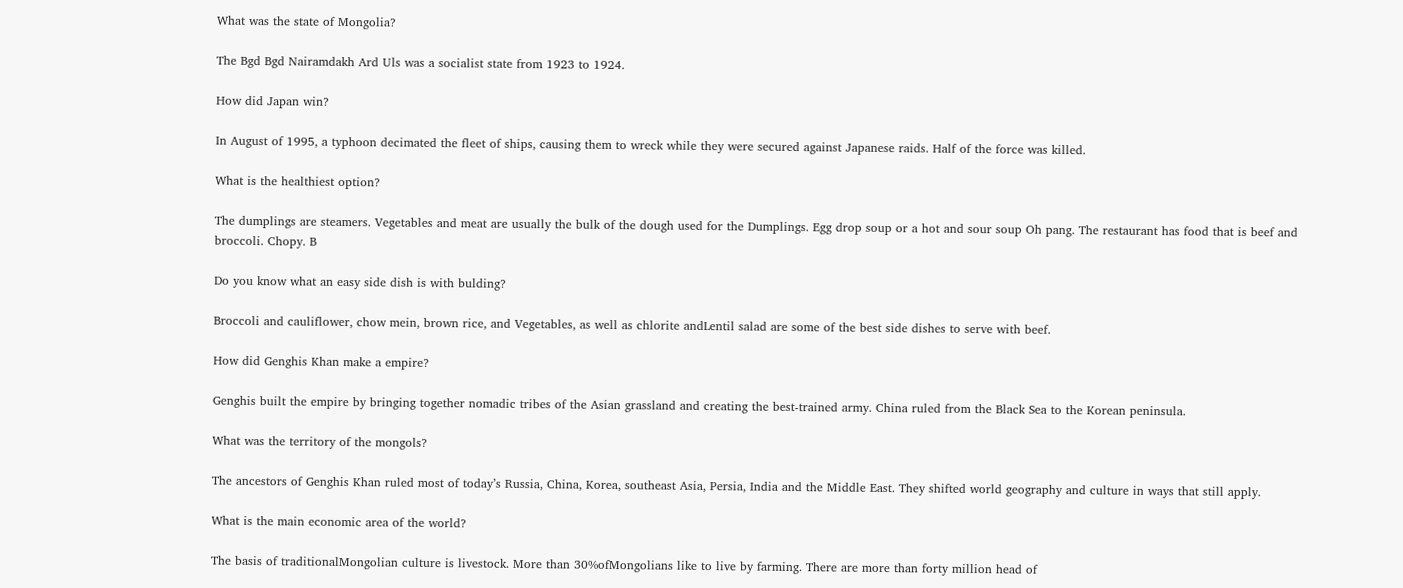What was the state of Mongolia?

The Bgd Bgd Nairamdakh Ard Uls was a socialist state from 1923 to 1924.

How did Japan win?

In August of 1995, a typhoon decimated the fleet of ships, causing them to wreck while they were secured against Japanese raids. Half of the force was killed.

What is the healthiest option?

The dumplings are steamers. Vegetables and meat are usually the bulk of the dough used for the Dumplings. Egg drop soup or a hot and sour soup Oh pang. The restaurant has food that is beef and broccoli. Chopy. B

Do you know what an easy side dish is with bulding?

Broccoli and cauliflower, chow mein, brown rice, and Vegetables, as well as chlorite andLentil salad are some of the best side dishes to serve with beef.

How did Genghis Khan make a empire?

Genghis built the empire by bringing together nomadic tribes of the Asian grassland and creating the best-trained army. China ruled from the Black Sea to the Korean peninsula.

What was the territory of the mongols?

The ancestors of Genghis Khan ruled most of today’s Russia, China, Korea, southeast Asia, Persia, India and the Middle East. They shifted world geography and culture in ways that still apply.

What is the main economic area of the world?

The basis of traditionalMongolian culture is livestock. More than 30%ofMongolians like to live by farming. There are more than forty million head of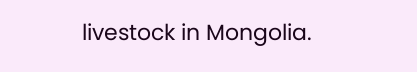livestock in Mongolia.